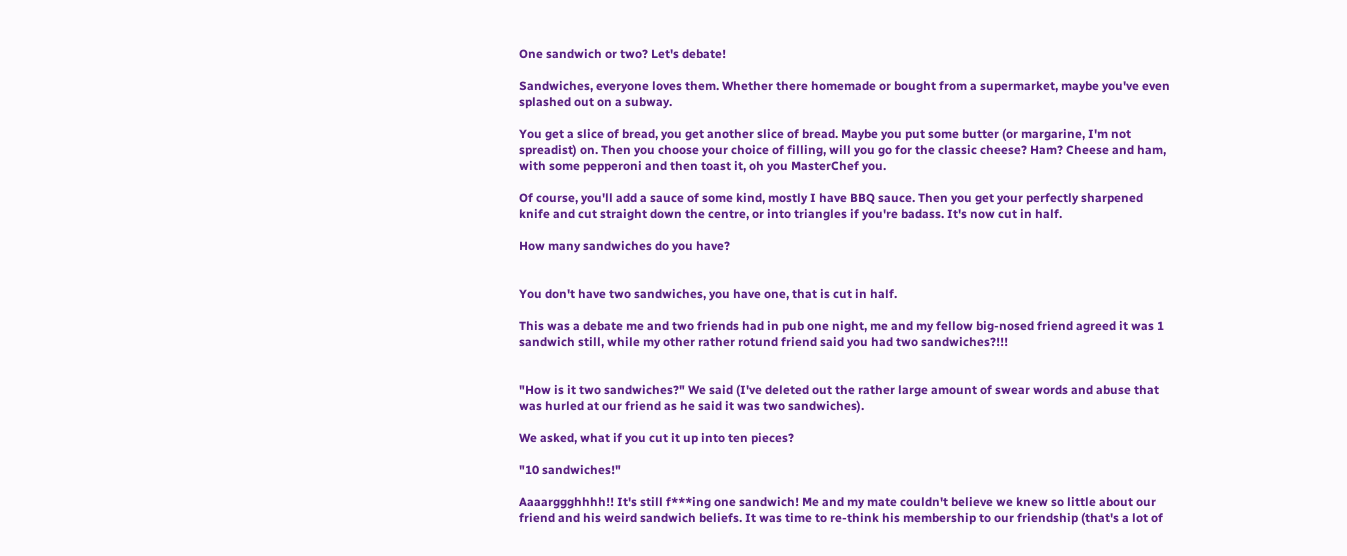One sandwich or two? Let's debate!

Sandwiches, everyone loves them. Whether there homemade or bought from a supermarket, maybe you've even splashed out on a subway.

You get a slice of bread, you get another slice of bread. Maybe you put some butter (or margarine, I'm not spreadist) on. Then you choose your choice of filling, will you go for the classic cheese? Ham? Cheese and ham, with some pepperoni and then toast it, oh you MasterChef you.

Of course, you'll add a sauce of some kind, mostly I have BBQ sauce. Then you get your perfectly sharpened knife and cut straight down the centre, or into triangles if you're badass. It's now cut in half.

How many sandwiches do you have?


You don't have two sandwiches, you have one, that is cut in half.

This was a debate me and two friends had in pub one night, me and my fellow big-nosed friend agreed it was 1 sandwich still, while my other rather rotund friend said you had two sandwiches?!!!


"How is it two sandwiches?" We said (I've deleted out the rather large amount of swear words and abuse that was hurled at our friend as he said it was two sandwiches).

We asked, what if you cut it up into ten pieces?

"10 sandwiches!"

Aaaarggghhhh!! It's still f***ing one sandwich! Me and my mate couldn't believe we knew so little about our friend and his weird sandwich beliefs. It was time to re-think his membership to our friendship (that's a lot of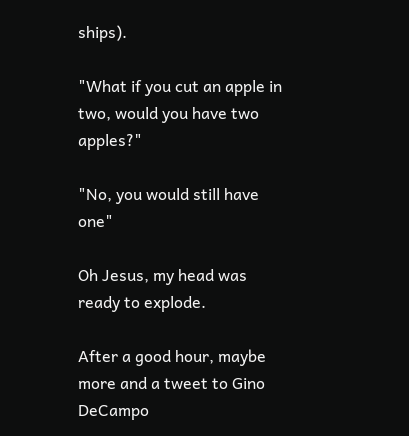ships).

"What if you cut an apple in two, would you have two apples?"

"No, you would still have one"

Oh Jesus, my head was ready to explode.

After a good hour, maybe more and a tweet to Gino DeCampo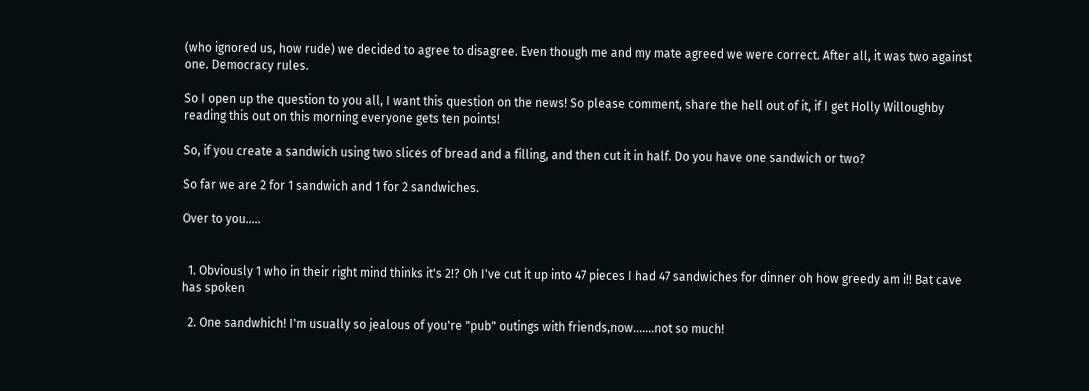(who ignored us, how rude) we decided to agree to disagree. Even though me and my mate agreed we were correct. After all, it was two against one. Democracy rules.

So I open up the question to you all, I want this question on the news! So please comment, share the hell out of it, if I get Holly Willoughby reading this out on this morning everyone gets ten points!

So, if you create a sandwich using two slices of bread and a filling, and then cut it in half. Do you have one sandwich or two?

So far we are 2 for 1 sandwich and 1 for 2 sandwiches.

Over to you.....


  1. Obviously 1 who in their right mind thinks it's 2!? Oh I've cut it up into 47 pieces I had 47 sandwiches for dinner oh how greedy am i!! Bat cave has spoken

  2. One sandwhich! I'm usually so jealous of you're "pub" outings with friends,now.......not so much!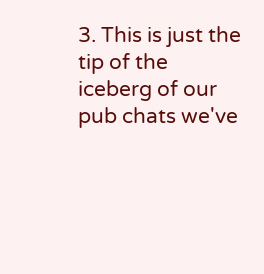3. This is just the tip of the iceberg of our pub chats we've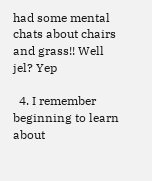had some mental chats about chairs and grass!! Well jel? Yep

  4. I remember beginning to learn about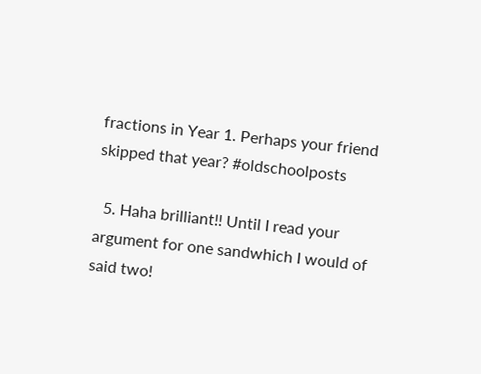fractions in Year 1. Perhaps your friend skipped that year? #oldschoolposts

  5. Haha brilliant!! Until I read your argument for one sandwhich I would of said two!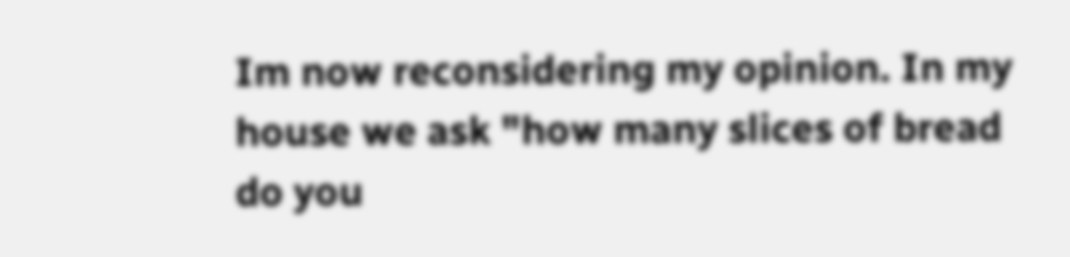Im now reconsidering my opinion. In my house we ask "how many slices of bread do you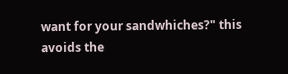want for your sandwhiches?" this avoids the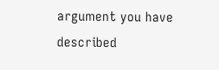argument you have described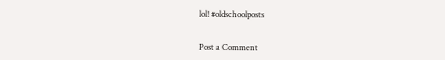lol! #oldschoolposts


Post a Comment